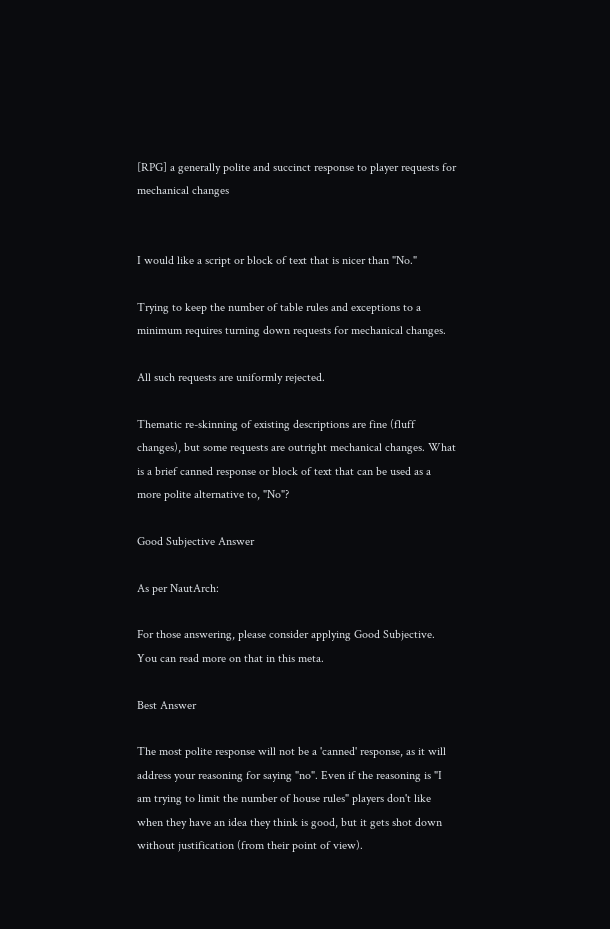[RPG] a generally polite and succinct response to player requests for mechanical changes


I would like a script or block of text that is nicer than "No."

Trying to keep the number of table rules and exceptions to a minimum requires turning down requests for mechanical changes.

All such requests are uniformly rejected.

Thematic re-skinning of existing descriptions are fine (fluff changes), but some requests are outright mechanical changes. What is a brief canned response or block of text that can be used as a more polite alternative to, "No"?

Good Subjective Answer

As per NautArch:

For those answering, please consider applying Good Subjective. You can read more on that in this meta.

Best Answer

The most polite response will not be a 'canned' response, as it will address your reasoning for saying "no". Even if the reasoning is "I am trying to limit the number of house rules" players don't like when they have an idea they think is good, but it gets shot down without justification (from their point of view).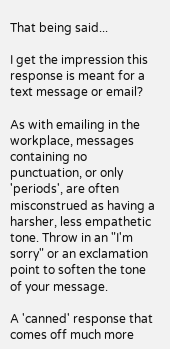That being said...

I get the impression this response is meant for a text message or email?

As with emailing in the workplace, messages containing no punctuation, or only 'periods', are often misconstrued as having a harsher, less empathetic tone. Throw in an "I'm sorry" or an exclamation point to soften the tone of your message.

A 'canned' response that comes off much more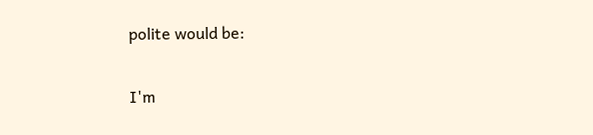polite would be:

I'm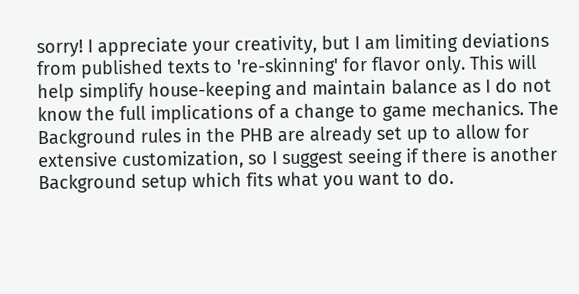sorry! I appreciate your creativity, but I am limiting deviations from published texts to 're-skinning' for flavor only. This will help simplify house-keeping and maintain balance as I do not know the full implications of a change to game mechanics. The Background rules in the PHB are already set up to allow for extensive customization, so I suggest seeing if there is another Background setup which fits what you want to do.